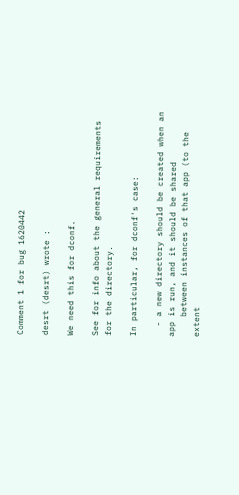Comment 1 for bug 1620442

desrt (desrt) wrote :

We need this for dconf.

See for info about the general requirements for the directory.

In particular, for dconf's case:

  - a new directory should be created when an app is run, and it should be shared
    between instances of that app (to the extent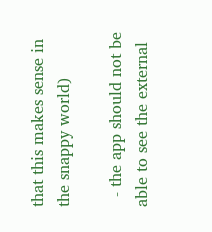that this makes sense in the snappy world)

  - the app should not be able to see the external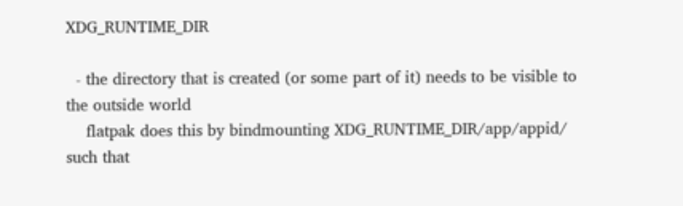XDG_RUNTIME_DIR

  - the directory that is created (or some part of it) needs to be visible to the outside world
    flatpak does this by bindmounting XDG_RUNTIME_DIR/app/appid/ such that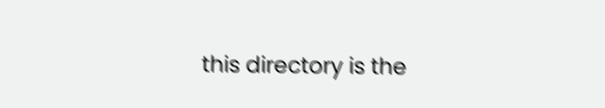this directory is the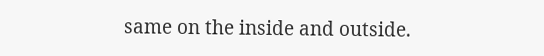same on the inside and outside.